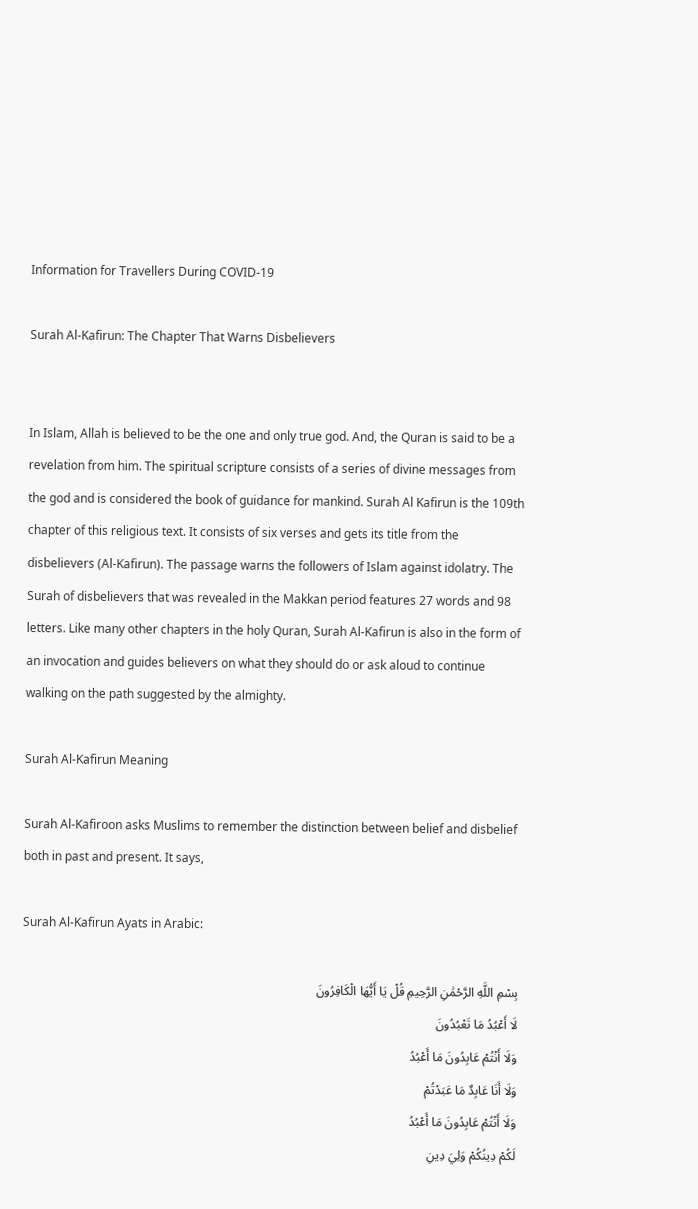Information for Travellers During COVID-19

Surah Al-Kafirun: The Chapter That Warns Disbelievers


In Islam, Allah is believed to be the one and only true god. And, the Quran is said to be a revelation from him. The spiritual scripture consists of a series of divine messages from the god and is considered the book of guidance for mankind. Surah Al Kafirun is the 109th chapter of this religious text. It consists of six verses and gets its title from the disbelievers (Al-Kafirun). The passage warns the followers of Islam against idolatry. The Surah of disbelievers that was revealed in the Makkan period features 27 words and 98 letters. Like many other chapters in the holy Quran, Surah Al-Kafirun is also in the form of an invocation and guides believers on what they should do or ask aloud to continue walking on the path suggested by the almighty.

Surah Al-Kafirun Meaning

Surah Al-Kafiroon asks Muslims to remember the distinction between belief and disbelief both in past and present. It says,

Surah Al-Kafirun Ayats in Arabic:

بِسْمِ اللَّهِ الرَّحْمَٰنِ الرَّحِيمِ قُلْ يَا أَيُّهَا الْكَافِرُونَ
لَا أَعْبُدُ مَا تَعْبُدُونَ
وَلَا أَنْتُمْ عَابِدُونَ مَا أَعْبُدُ
وَلَا أَنَا عَابِدٌ مَا عَبَدْتُمْ
وَلَا أَنْتُمْ عَابِدُونَ مَا أَعْبُدُ
لَكُمْ دِينُكُمْ وَلِيَ دِينِ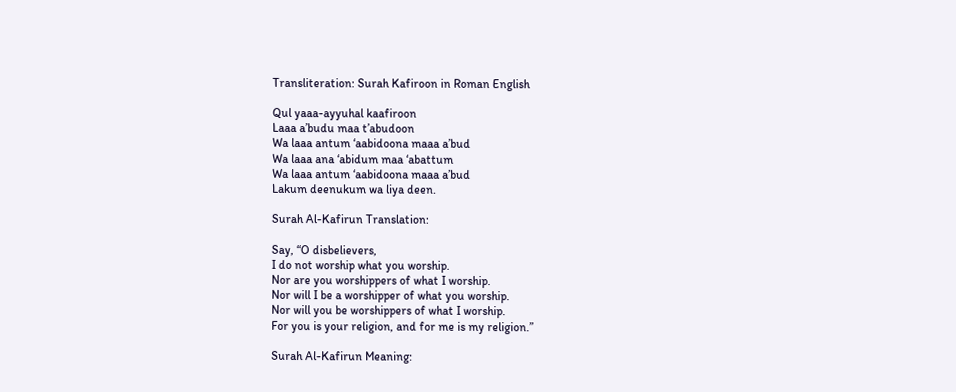Transliteration: Surah Kafiroon in Roman English

Qul yaaa-ayyuhal kaafiroon
Laaa a’budu maa t’abudoon
Wa laaa antum ‘aabidoona maaa a’bud
Wa laaa ana ‘abidum maa ‘abattum
Wa laaa antum ‘aabidoona maaa a’bud
Lakum deenukum wa liya deen.

Surah Al-Kafirun Translation:

Say, “O disbelievers,
I do not worship what you worship.
Nor are you worshippers of what I worship.
Nor will I be a worshipper of what you worship.
Nor will you be worshippers of what I worship.
For you is your religion, and for me is my religion.”

Surah Al-Kafirun Meaning: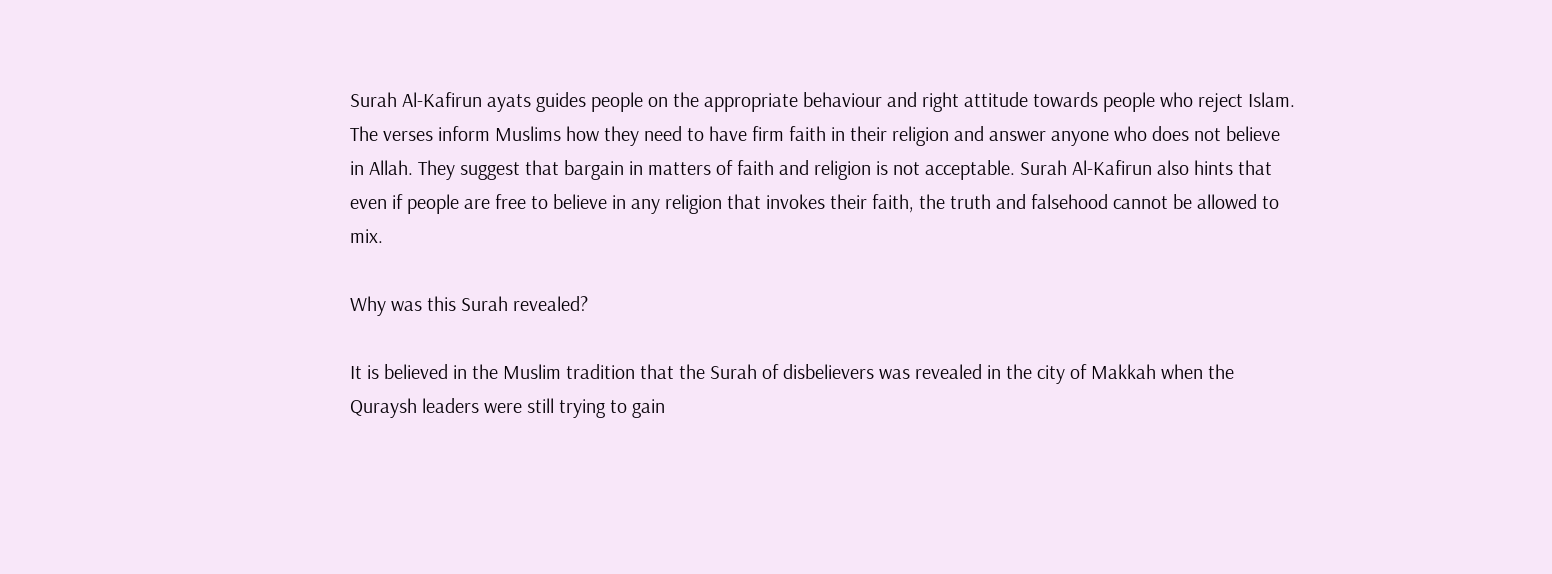Surah Al-Kafirun ayats guides people on the appropriate behaviour and right attitude towards people who reject Islam. The verses inform Muslims how they need to have firm faith in their religion and answer anyone who does not believe in Allah. They suggest that bargain in matters of faith and religion is not acceptable. Surah Al-Kafirun also hints that even if people are free to believe in any religion that invokes their faith, the truth and falsehood cannot be allowed to mix.

Why was this Surah revealed?

It is believed in the Muslim tradition that the Surah of disbelievers was revealed in the city of Makkah when the Quraysh leaders were still trying to gain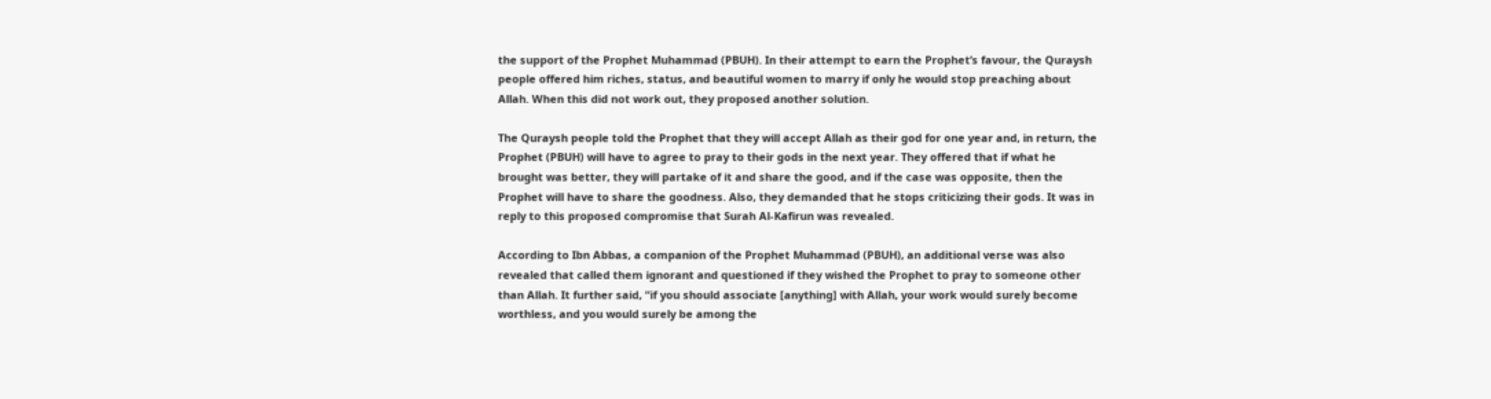the support of the Prophet Muhammad (PBUH). In their attempt to earn the Prophet’s favour, the Quraysh people offered him riches, status, and beautiful women to marry if only he would stop preaching about Allah. When this did not work out, they proposed another solution.

The Quraysh people told the Prophet that they will accept Allah as their god for one year and, in return, the Prophet (PBUH) will have to agree to pray to their gods in the next year. They offered that if what he brought was better, they will partake of it and share the good, and if the case was opposite, then the Prophet will have to share the goodness. Also, they demanded that he stops criticizing their gods. It was in reply to this proposed compromise that Surah Al-Kafirun was revealed.

According to Ibn Abbas, a companion of the Prophet Muhammad (PBUH), an additional verse was also revealed that called them ignorant and questioned if they wished the Prophet to pray to someone other than Allah. It further said, “if you should associate [anything] with Allah, your work would surely become worthless, and you would surely be among the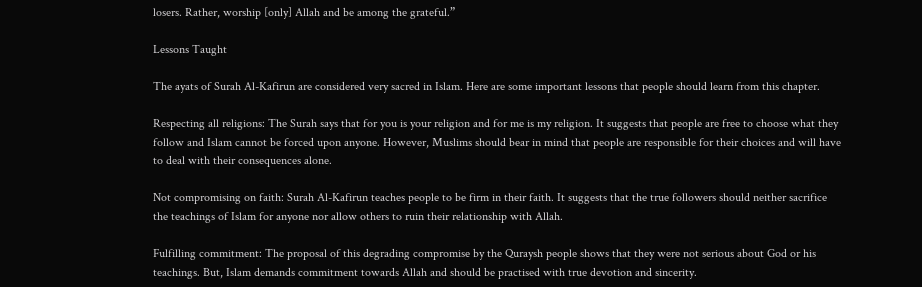losers. Rather, worship [only] Allah and be among the grateful.”

Lessons Taught

The ayats of Surah Al-Kafirun are considered very sacred in Islam. Here are some important lessons that people should learn from this chapter.

Respecting all religions: The Surah says that for you is your religion and for me is my religion. It suggests that people are free to choose what they follow and Islam cannot be forced upon anyone. However, Muslims should bear in mind that people are responsible for their choices and will have to deal with their consequences alone.

Not compromising on faith: Surah Al-Kafirun teaches people to be firm in their faith. It suggests that the true followers should neither sacrifice the teachings of Islam for anyone nor allow others to ruin their relationship with Allah.

Fulfilling commitment: The proposal of this degrading compromise by the Quraysh people shows that they were not serious about God or his teachings. But, Islam demands commitment towards Allah and should be practised with true devotion and sincerity.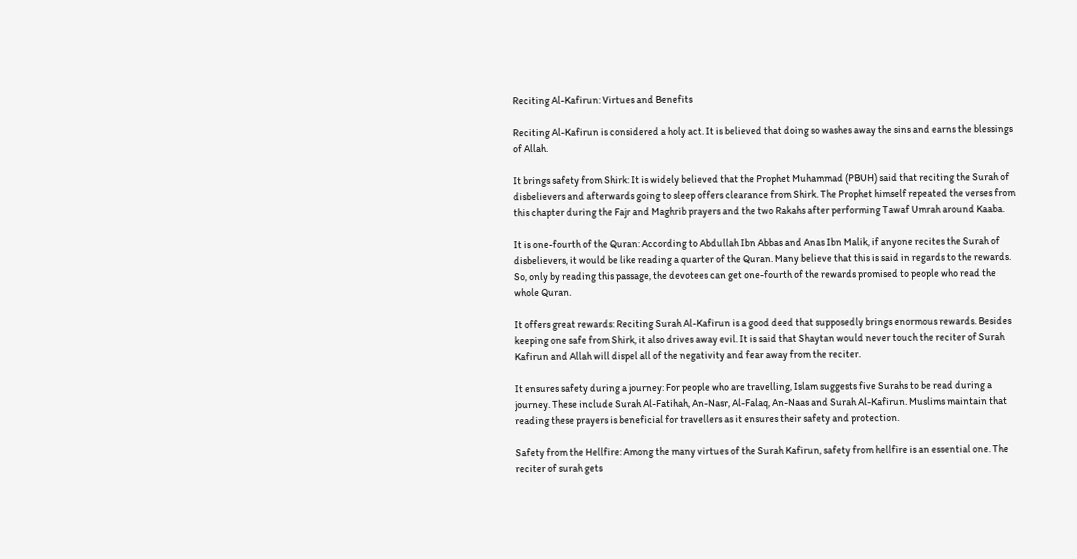Reciting Al-Kafirun: Virtues and Benefits

Reciting Al-Kafirun is considered a holy act. It is believed that doing so washes away the sins and earns the blessings of Allah.

It brings safety from Shirk: It is widely believed that the Prophet Muhammad (PBUH) said that reciting the Surah of disbelievers and afterwards going to sleep offers clearance from Shirk. The Prophet himself repeated the verses from this chapter during the Fajr and Maghrib prayers and the two Rakahs after performing Tawaf Umrah around Kaaba.

It is one-fourth of the Quran: According to Abdullah Ibn Abbas and Anas Ibn Malik, if anyone recites the Surah of disbelievers, it would be like reading a quarter of the Quran. Many believe that this is said in regards to the rewards. So, only by reading this passage, the devotees can get one-fourth of the rewards promised to people who read the whole Quran.

It offers great rewards: Reciting Surah Al-Kafirun is a good deed that supposedly brings enormous rewards. Besides keeping one safe from Shirk, it also drives away evil. It is said that Shaytan would never touch the reciter of Surah Kafirun and Allah will dispel all of the negativity and fear away from the reciter.

It ensures safety during a journey: For people who are travelling, Islam suggests five Surahs to be read during a journey. These include Surah Al-Fatihah, An-Nasr, Al-Falaq, An-Naas and Surah Al-Kafirun. Muslims maintain that reading these prayers is beneficial for travellers as it ensures their safety and protection.

Safety from the Hellfire: Among the many virtues of the Surah Kafirun, safety from hellfire is an essential one. The reciter of surah gets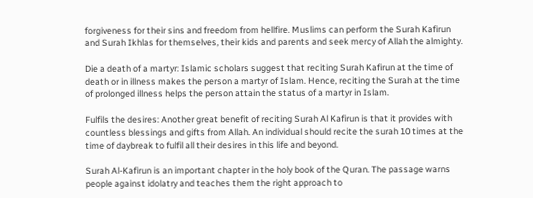forgiveness for their sins and freedom from hellfire. Muslims can perform the Surah Kafirun and Surah Ikhlas for themselves, their kids and parents and seek mercy of Allah the almighty.

Die a death of a martyr: Islamic scholars suggest that reciting Surah Kafirun at the time of death or in illness makes the person a martyr of Islam. Hence, reciting the Surah at the time of prolonged illness helps the person attain the status of a martyr in Islam.

Fulfils the desires: Another great benefit of reciting Surah Al Kafirun is that it provides with countless blessings and gifts from Allah. An individual should recite the surah 10 times at the time of daybreak to fulfil all their desires in this life and beyond.

Surah Al-Kafirun is an important chapter in the holy book of the Quran. The passage warns people against idolatry and teaches them the right approach to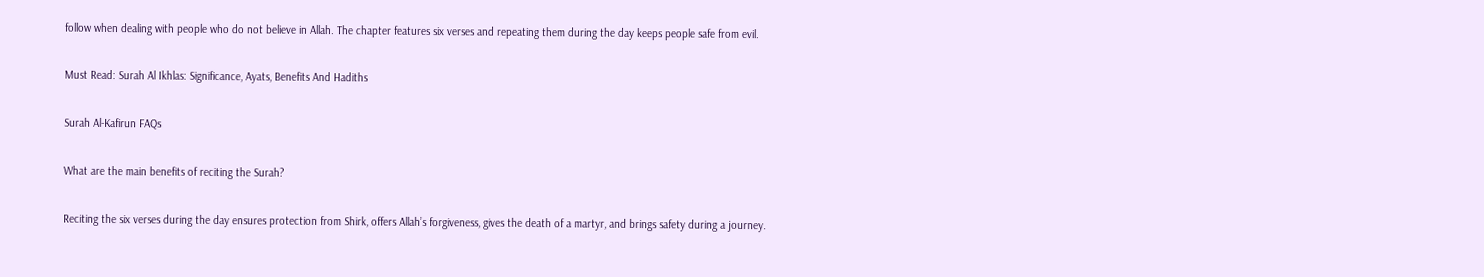follow when dealing with people who do not believe in Allah. The chapter features six verses and repeating them during the day keeps people safe from evil.

Must Read: Surah Al Ikhlas: Significance, Ayats, Benefits And Hadiths

Surah Al-Kafirun FAQs

What are the main benefits of reciting the Surah?

Reciting the six verses during the day ensures protection from Shirk, offers Allah’s forgiveness, gives the death of a martyr, and brings safety during a journey.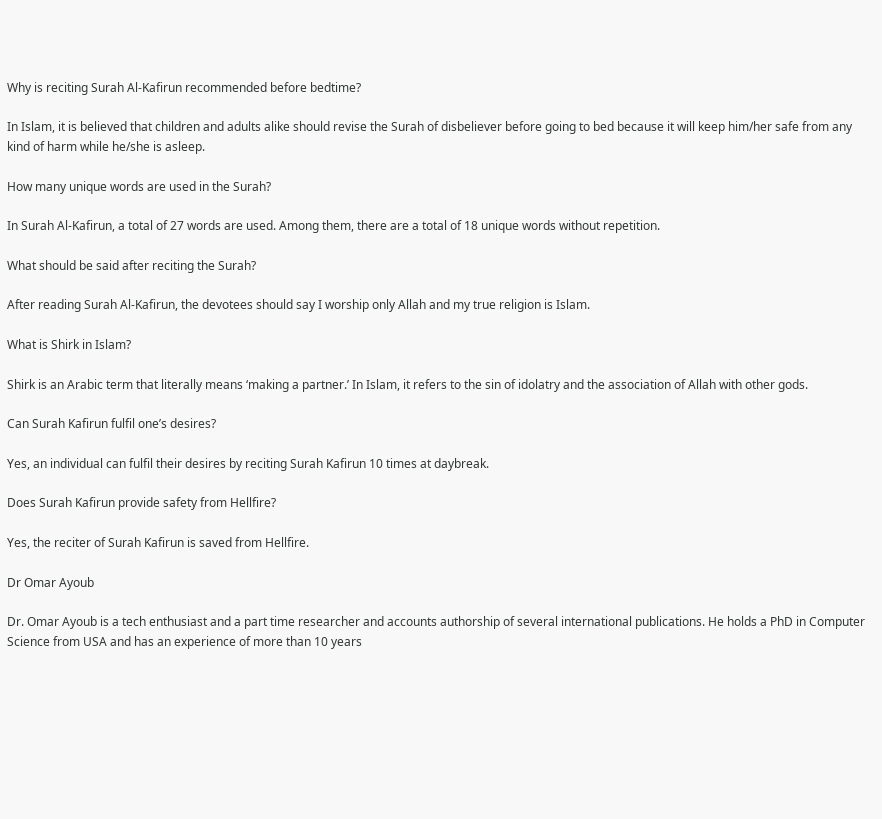Why is reciting Surah Al-Kafirun recommended before bedtime?

In Islam, it is believed that children and adults alike should revise the Surah of disbeliever before going to bed because it will keep him/her safe from any kind of harm while he/she is asleep.

How many unique words are used in the Surah?

In Surah Al-Kafirun, a total of 27 words are used. Among them, there are a total of 18 unique words without repetition.

What should be said after reciting the Surah?

After reading Surah Al-Kafirun, the devotees should say I worship only Allah and my true religion is Islam.

What is Shirk in Islam?

Shirk is an Arabic term that literally means ‘making a partner.’ In Islam, it refers to the sin of idolatry and the association of Allah with other gods.

Can Surah Kafirun fulfil one’s desires?

Yes, an individual can fulfil their desires by reciting Surah Kafirun 10 times at daybreak.

Does Surah Kafirun provide safety from Hellfire?

Yes, the reciter of Surah Kafirun is saved from Hellfire.

Dr Omar Ayoub

Dr. Omar Ayoub is a tech enthusiast and a part time researcher and accounts authorship of several international publications. He holds a PhD in Computer Science from USA and has an experience of more than 10 years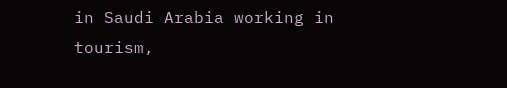in Saudi Arabia working in tourism,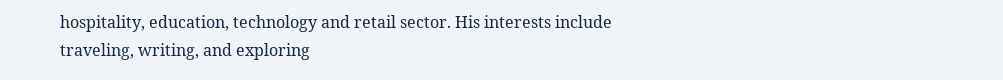hospitality, education, technology and retail sector. His interests include traveling, writing, and exploring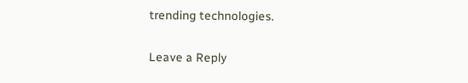trending technologies.

Leave a Reply